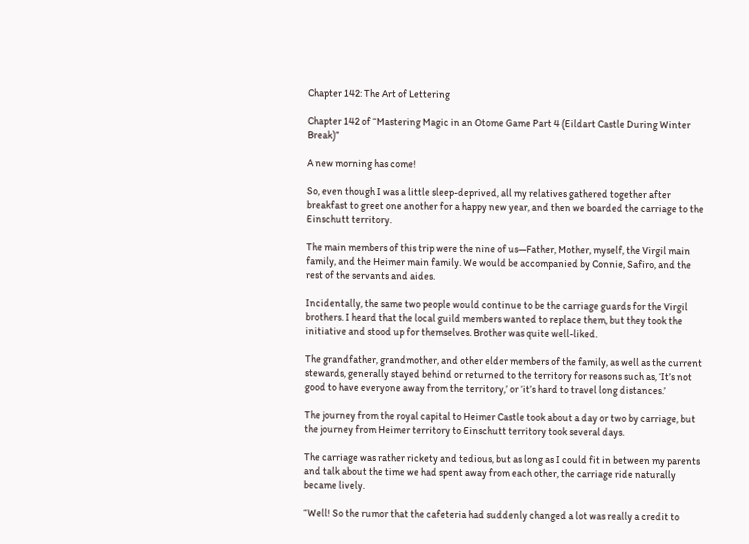Chapter 142: The Art of Lettering

Chapter 142 of “Mastering Magic in an Otome Game Part 4 (Eildart Castle During Winter Break)”

A new morning has come!

So, even though I was a little sleep-deprived, all my relatives gathered together after breakfast to greet one another for a happy new year, and then we boarded the carriage to the Einschutt territory.

The main members of this trip were the nine of us—Father, Mother, myself, the Virgil main family, and the Heimer main family. We would be accompanied by Connie, Safiro, and the rest of the servants and aides.

Incidentally, the same two people would continue to be the carriage guards for the Virgil brothers. I heard that the local guild members wanted to replace them, but they took the initiative and stood up for themselves. Brother was quite well-liked.

The grandfather, grandmother, and other elder members of the family, as well as the current stewards, generally stayed behind or returned to the territory for reasons such as, ‘It’s not good to have everyone away from the territory,’ or ‘it’s hard to travel long distances.’

The journey from the royal capital to Heimer Castle took about a day or two by carriage, but the journey from Heimer territory to Einschutt territory took several days.

The carriage was rather rickety and tedious, but as long as I could fit in between my parents and talk about the time we had spent away from each other, the carriage ride naturally became lively.

“Well! So the rumor that the cafeteria had suddenly changed a lot was really a credit to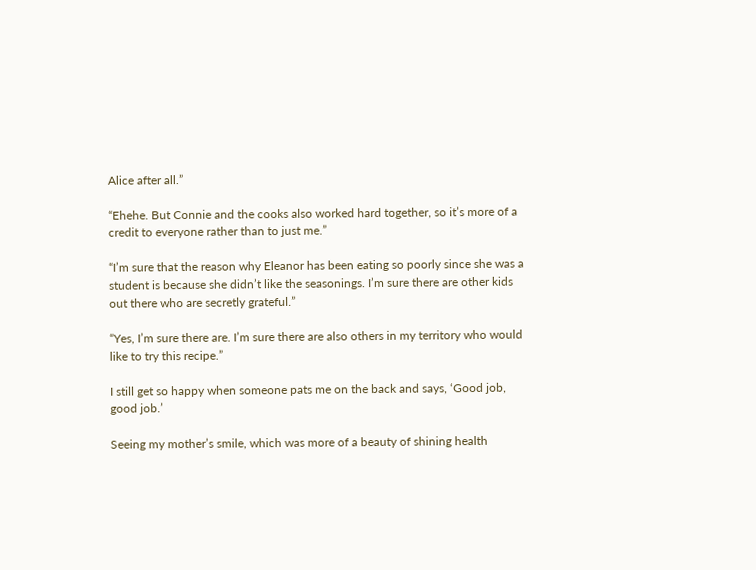Alice after all.”

“Ehehe. But Connie and the cooks also worked hard together, so it’s more of a credit to everyone rather than to just me.”

“I’m sure that the reason why Eleanor has been eating so poorly since she was a student is because she didn’t like the seasonings. I’m sure there are other kids out there who are secretly grateful.”

“Yes, I’m sure there are. I’m sure there are also others in my territory who would like to try this recipe.”

I still get so happy when someone pats me on the back and says, ‘Good job, good job.’

Seeing my mother’s smile, which was more of a beauty of shining health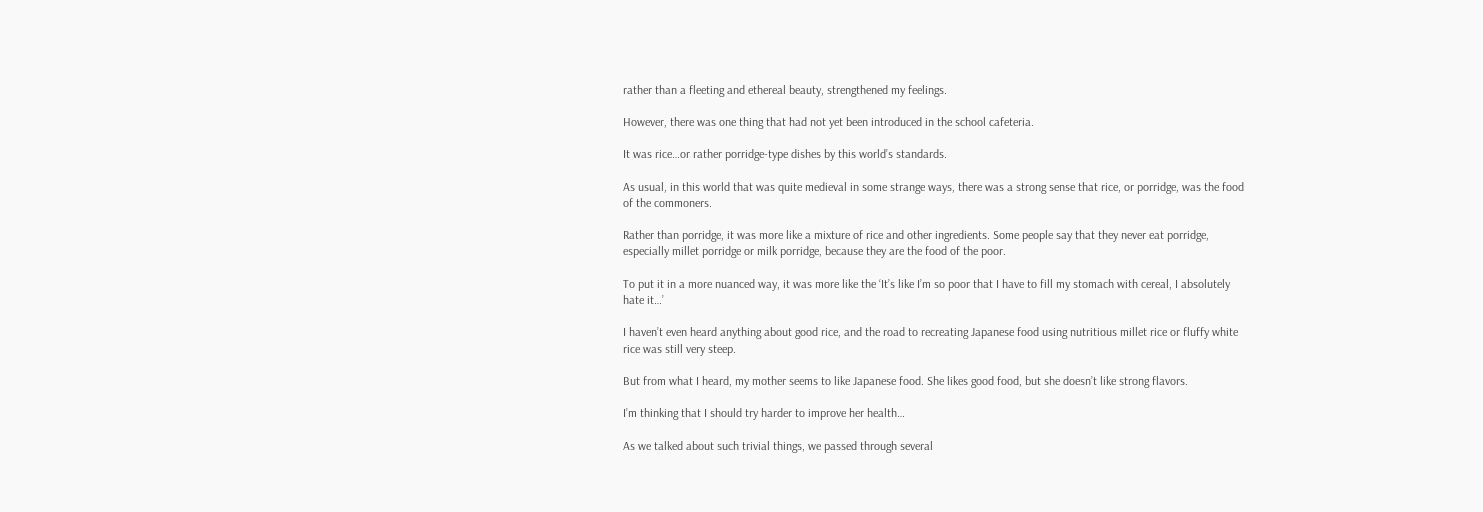rather than a fleeting and ethereal beauty, strengthened my feelings.

However, there was one thing that had not yet been introduced in the school cafeteria.

It was rice…or rather porridge-type dishes by this world’s standards.

As usual, in this world that was quite medieval in some strange ways, there was a strong sense that rice, or porridge, was the food of the commoners.

Rather than porridge, it was more like a mixture of rice and other ingredients. Some people say that they never eat porridge, especially millet porridge or milk porridge, because they are the food of the poor.

To put it in a more nuanced way, it was more like the ‘It’s like I’m so poor that I have to fill my stomach with cereal, I absolutely hate it…’

I haven’t even heard anything about good rice, and the road to recreating Japanese food using nutritious millet rice or fluffy white rice was still very steep.

But from what I heard, my mother seems to like Japanese food. She likes good food, but she doesn’t like strong flavors.

I’m thinking that I should try harder to improve her health…

As we talked about such trivial things, we passed through several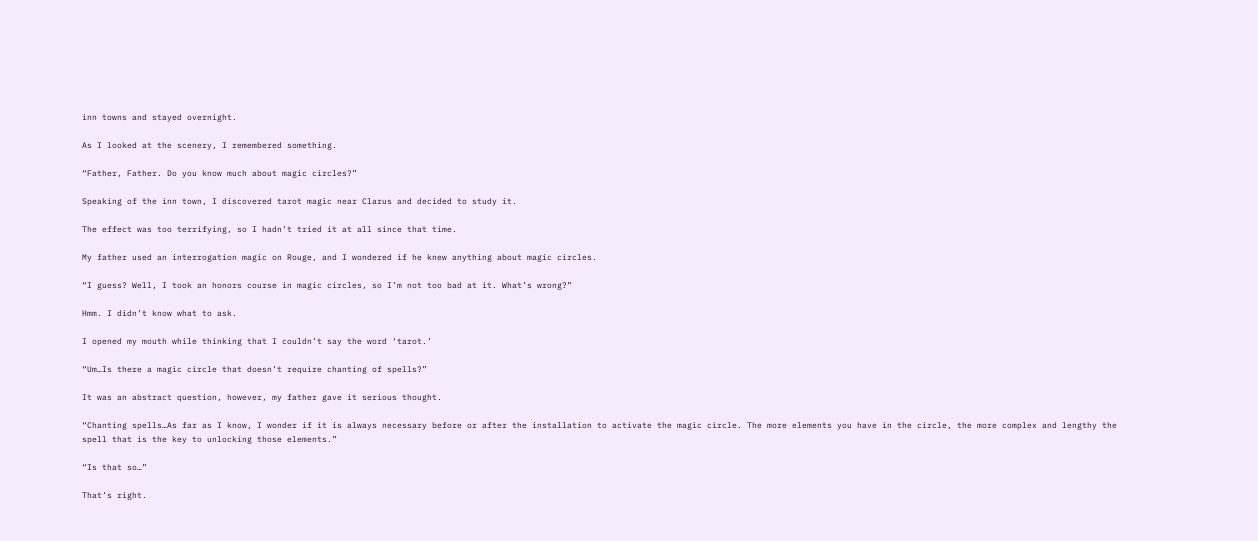inn towns and stayed overnight.

As I looked at the scenery, I remembered something.

“Father, Father. Do you know much about magic circles?”

Speaking of the inn town, I discovered tarot magic near Clarus and decided to study it.

The effect was too terrifying, so I hadn’t tried it at all since that time.

My father used an interrogation magic on Rouge, and I wondered if he knew anything about magic circles.

“I guess? Well, I took an honors course in magic circles, so I’m not too bad at it. What’s wrong?”

Hmm. I didn’t know what to ask.

I opened my mouth while thinking that I couldn’t say the word ‘tarot.’

“Um…Is there a magic circle that doesn’t require chanting of spells?”

It was an abstract question, however, my father gave it serious thought.

“Chanting spells…As far as I know, I wonder if it is always necessary before or after the installation to activate the magic circle. The more elements you have in the circle, the more complex and lengthy the spell that is the key to unlocking those elements.”

“Is that so…”

That’s right.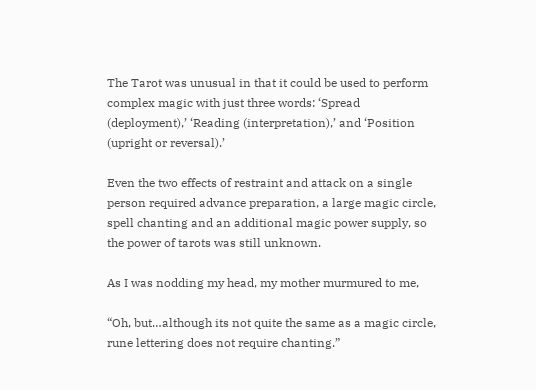The Tarot was unusual in that it could be used to perform complex magic with just three words: ‘Spread (deployment),’ ‘Reading (interpretation),’ and ‘Position (upright or reversal).’

Even the two effects of restraint and attack on a single person required advance preparation, a large magic circle, spell chanting and an additional magic power supply, so the power of tarots was still unknown.

As I was nodding my head, my mother murmured to me,

“Oh, but…although its not quite the same as a magic circle, rune lettering does not require chanting.”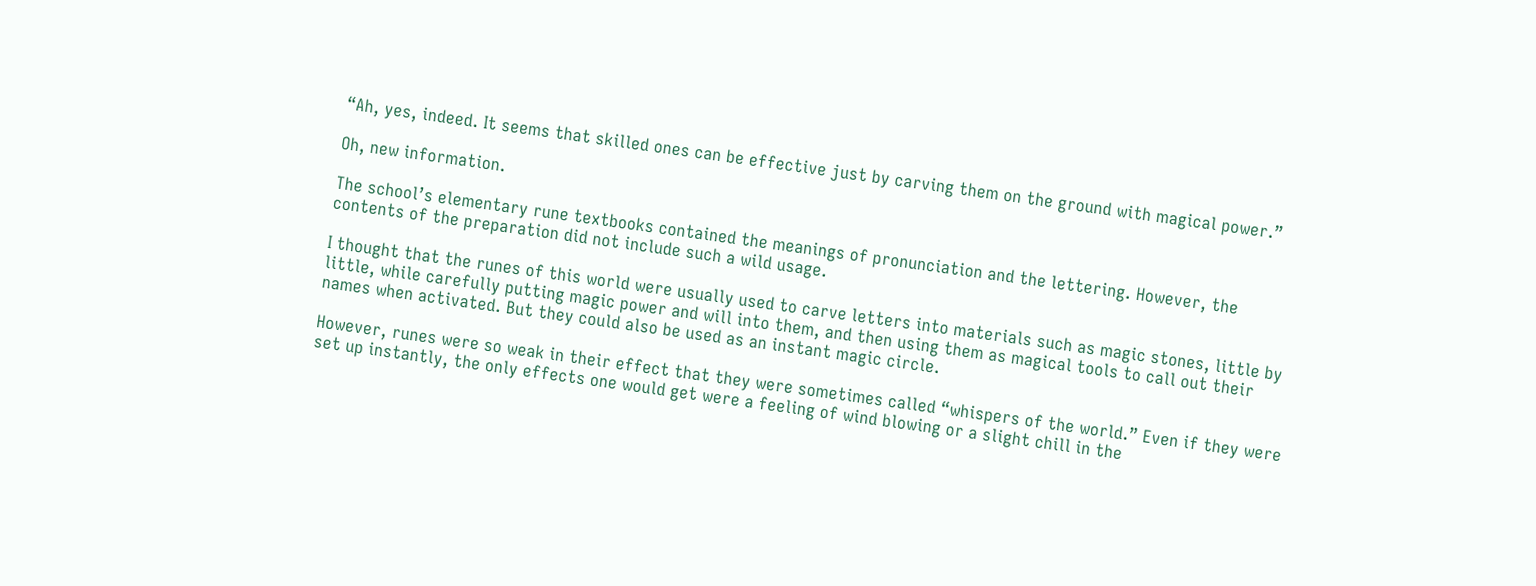“Ah, yes, indeed. It seems that skilled ones can be effective just by carving them on the ground with magical power.”

Oh, new information.

The school’s elementary rune textbooks contained the meanings of pronunciation and the lettering. However, the contents of the preparation did not include such a wild usage.

I thought that the runes of this world were usually used to carve letters into materials such as magic stones, little by little, while carefully putting magic power and will into them, and then using them as magical tools to call out their names when activated. But they could also be used as an instant magic circle.

However, runes were so weak in their effect that they were sometimes called “whispers of the world.” Even if they were set up instantly, the only effects one would get were a feeling of wind blowing or a slight chill in the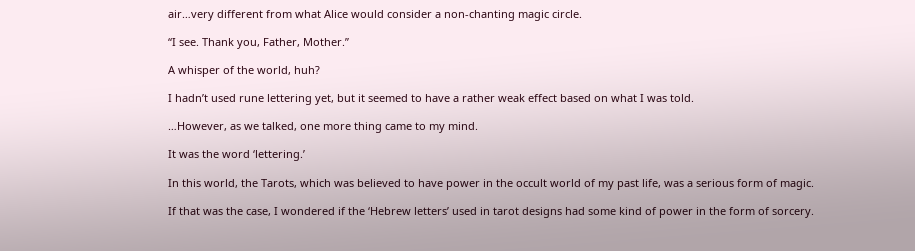air…very different from what Alice would consider a non-chanting magic circle.

“I see. Thank you, Father, Mother.”

A whisper of the world, huh?

I hadn’t used rune lettering yet, but it seemed to have a rather weak effect based on what I was told.

…However, as we talked, one more thing came to my mind.

It was the word ‘lettering.’

In this world, the Tarots, which was believed to have power in the occult world of my past life, was a serious form of magic.

If that was the case, I wondered if the ‘Hebrew letters’ used in tarot designs had some kind of power in the form of sorcery.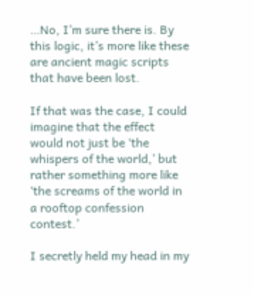…No, I’m sure there is. By this logic, it’s more like these are ancient magic scripts that have been lost.

If that was the case, I could imagine that the effect would not just be ‘the whispers of the world,’ but rather something more like ‘the screams of the world in a rooftop confession contest.’

I secretly held my head in my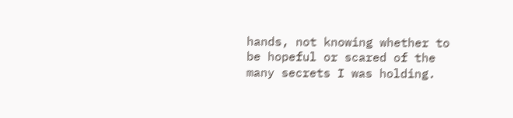hands, not knowing whether to be hopeful or scared of the many secrets I was holding.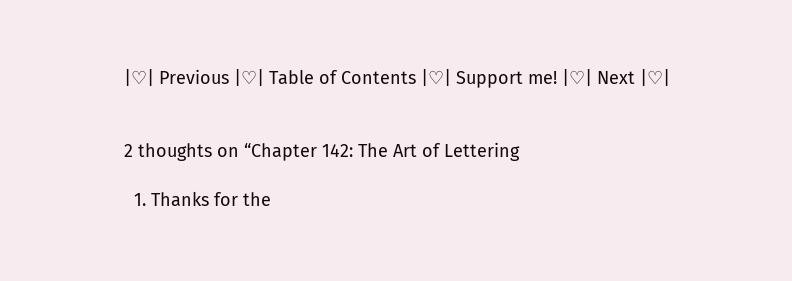|♡| Previous |♡| Table of Contents |♡| Support me! |♡| Next |♡|


2 thoughts on “Chapter 142: The Art of Lettering

  1. Thanks for the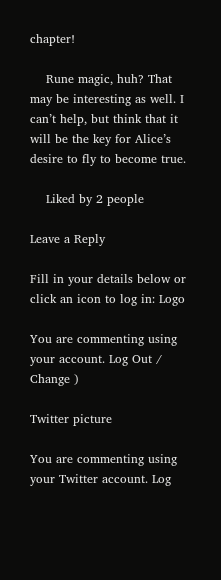chapter!

    Rune magic, huh? That may be interesting as well. I can’t help, but think that it will be the key for Alice’s desire to fly to become true.

    Liked by 2 people

Leave a Reply

Fill in your details below or click an icon to log in: Logo

You are commenting using your account. Log Out /  Change )

Twitter picture

You are commenting using your Twitter account. Log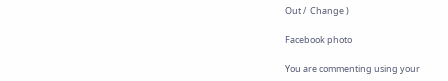Out /  Change )

Facebook photo

You are commenting using your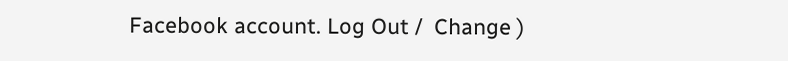Facebook account. Log Out /  Change )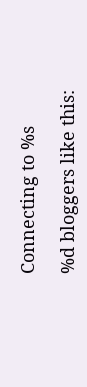Connecting to %s

%d bloggers like this: